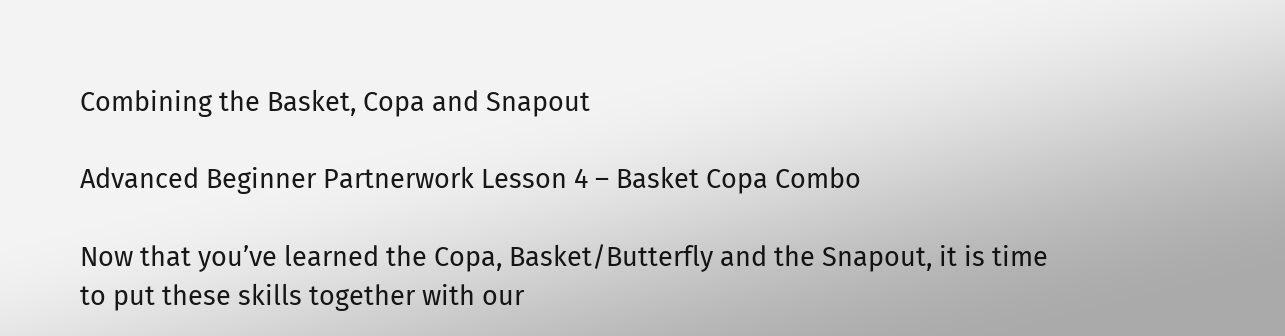Combining the Basket, Copa and Snapout

Advanced Beginner Partnerwork Lesson 4 – Basket Copa Combo

Now that you’ve learned the Copa, Basket/Butterfly and the Snapout, it is time to put these skills together with our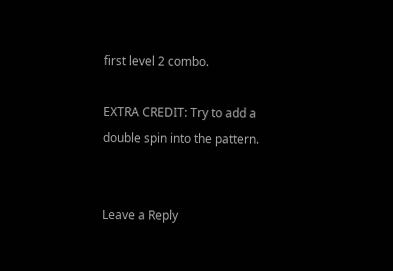first level 2 combo.

EXTRA CREDIT: Try to add a double spin into the pattern.


Leave a Reply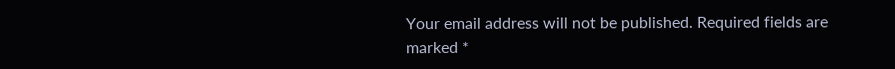Your email address will not be published. Required fields are marked *